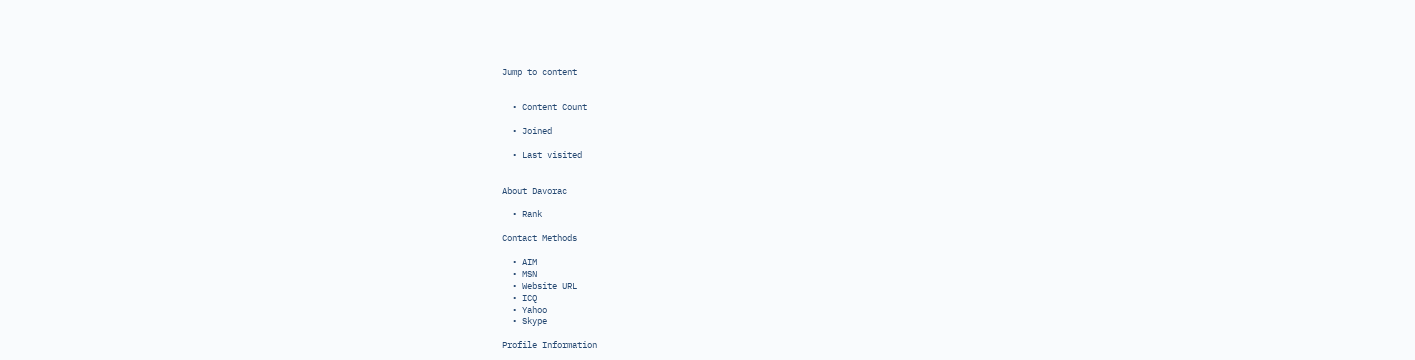Jump to content


  • Content Count

  • Joined

  • Last visited


About Davorac

  • Rank

Contact Methods

  • AIM
  • MSN
  • Website URL
  • ICQ
  • Yahoo
  • Skype

Profile Information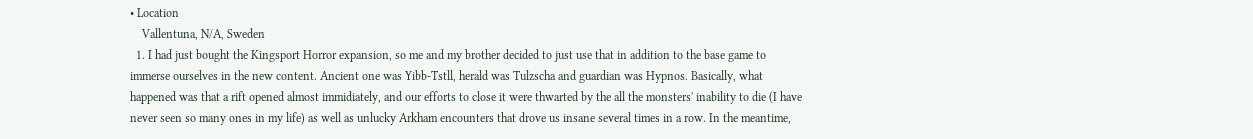• Location
    Vallentuna, N/A, Sweden
  1. I had just bought the Kingsport Horror expansion, so me and my brother decided to just use that in addition to the base game to immerse ourselves in the new content. Ancient one was Yibb-Tstll, herald was Tulzscha and guardian was Hypnos. Basically, what happened was that a rift opened almost immidiately, and our efforts to close it were thwarted by the all the monsters' inability to die (I have never seen so many ones in my life) as well as unlucky Arkham encounters that drove us insane several times in a row. In the meantime,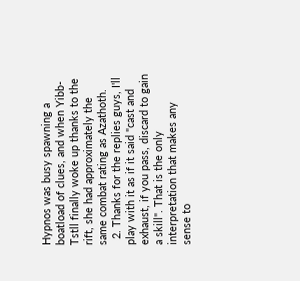Hypnos was busy spawning a boatload of clues, and when Yibb-Tstll finally woke up thanks to the rift, she had approximately the same combat rating as Azathoth.
  2. Thanks for the replies guys, I'll play with it as if it said "cast and exhaust, if you pass, discard to gain a skill". That is the only interpretation that makes any sense to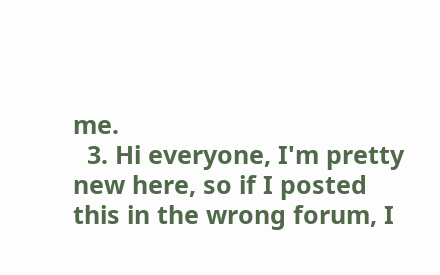me.
  3. Hi everyone, I'm pretty new here, so if I posted this in the wrong forum, I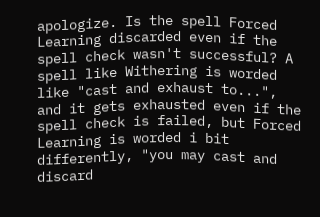apologize. Is the spell Forced Learning discarded even if the spell check wasn't successful? A spell like Withering is worded like "cast and exhaust to...", and it gets exhausted even if the spell check is failed, but Forced Learning is worded i bit differently, "you may cast and discard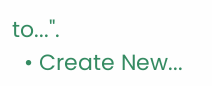to...".
  • Create New...